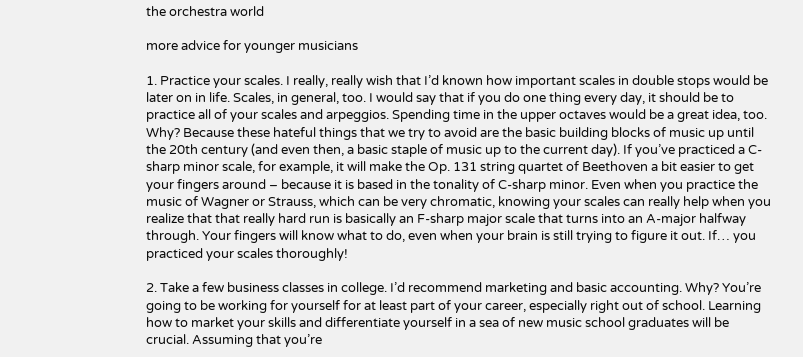the orchestra world

more advice for younger musicians

1. Practice your scales. I really, really wish that I’d known how important scales in double stops would be later on in life. Scales, in general, too. I would say that if you do one thing every day, it should be to practice all of your scales and arpeggios. Spending time in the upper octaves would be a great idea, too. Why? Because these hateful things that we try to avoid are the basic building blocks of music up until the 20th century (and even then, a basic staple of music up to the current day). If you’ve practiced a C-sharp minor scale, for example, it will make the Op. 131 string quartet of Beethoven a bit easier to get your fingers around – because it is based in the tonality of C-sharp minor. Even when you practice the music of Wagner or Strauss, which can be very chromatic, knowing your scales can really help when you realize that that really hard run is basically an F-sharp major scale that turns into an A-major halfway through. Your fingers will know what to do, even when your brain is still trying to figure it out. If… you practiced your scales thoroughly!

2. Take a few business classes in college. I’d recommend marketing and basic accounting. Why? You’re going to be working for yourself for at least part of your career, especially right out of school. Learning how to market your skills and differentiate yourself in a sea of new music school graduates will be crucial. Assuming that you’re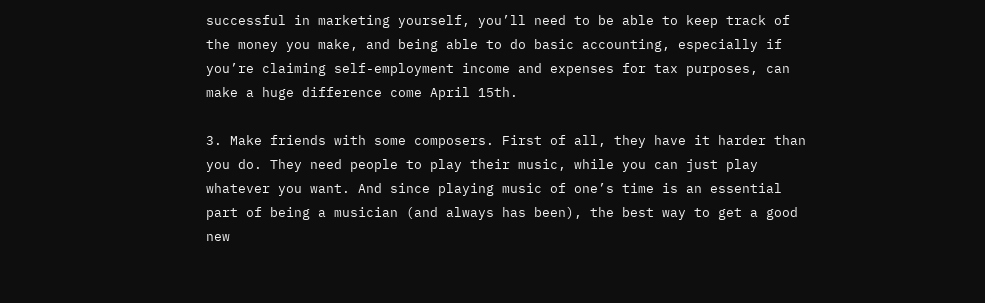successful in marketing yourself, you’ll need to be able to keep track of the money you make, and being able to do basic accounting, especially if you’re claiming self-employment income and expenses for tax purposes, can make a huge difference come April 15th.

3. Make friends with some composers. First of all, they have it harder than you do. They need people to play their music, while you can just play whatever you want. And since playing music of one’s time is an essential part of being a musician (and always has been), the best way to get a good new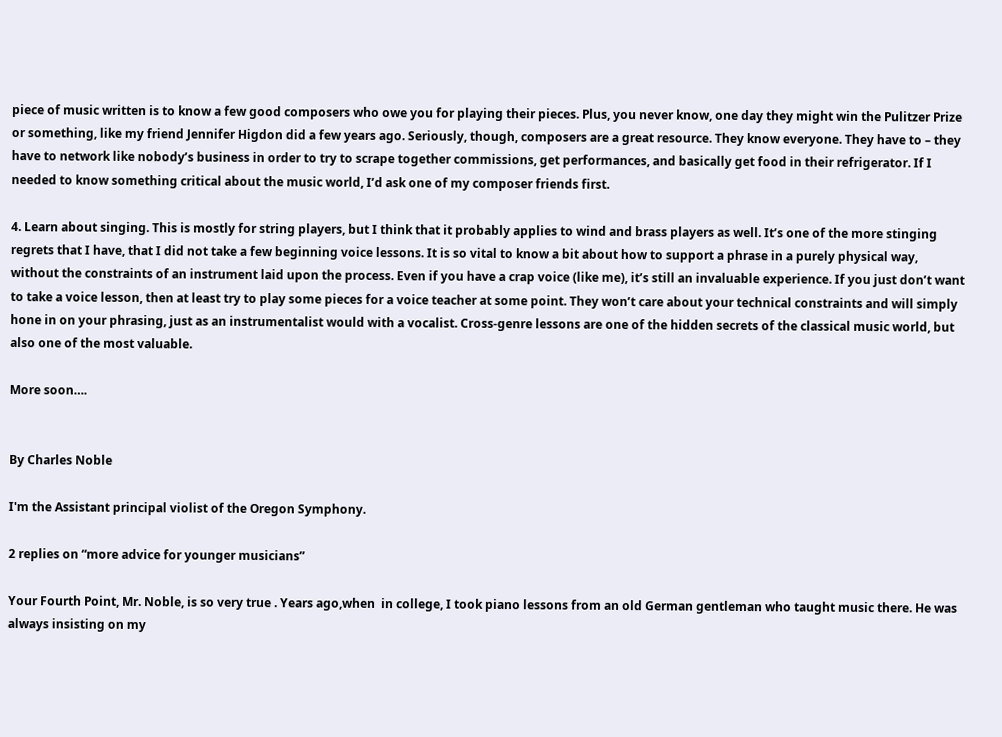piece of music written is to know a few good composers who owe you for playing their pieces. Plus, you never know, one day they might win the Pulitzer Prize or something, like my friend Jennifer Higdon did a few years ago. Seriously, though, composers are a great resource. They know everyone. They have to – they have to network like nobody’s business in order to try to scrape together commissions, get performances, and basically get food in their refrigerator. If I needed to know something critical about the music world, I’d ask one of my composer friends first.

4. Learn about singing. This is mostly for string players, but I think that it probably applies to wind and brass players as well. It’s one of the more stinging regrets that I have, that I did not take a few beginning voice lessons. It is so vital to know a bit about how to support a phrase in a purely physical way, without the constraints of an instrument laid upon the process. Even if you have a crap voice (like me), it’s still an invaluable experience. If you just don’t want to take a voice lesson, then at least try to play some pieces for a voice teacher at some point. They won’t care about your technical constraints and will simply hone in on your phrasing, just as an instrumentalist would with a vocalist. Cross-genre lessons are one of the hidden secrets of the classical music world, but also one of the most valuable.

More soon….


By Charles Noble

I'm the Assistant principal violist of the Oregon Symphony.

2 replies on “more advice for younger musicians”

Your Fourth Point, Mr. Noble, is so very true . Years ago,when  in college, I took piano lessons from an old German gentleman who taught music there. He was always insisting on my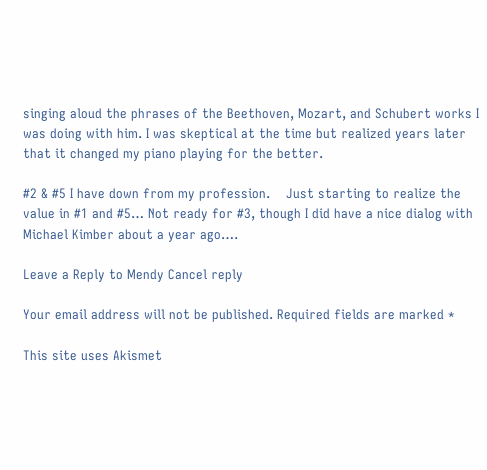singing aloud the phrases of the Beethoven, Mozart, and Schubert works I was doing with him. I was skeptical at the time but realized years later that it changed my piano playing for the better.

#2 & #5 I have down from my profession.    Just starting to realize the value in #1 and #5… Not ready for #3, though I did have a nice dialog with Michael Kimber about a year ago….

Leave a Reply to Mendy Cancel reply

Your email address will not be published. Required fields are marked *

This site uses Akismet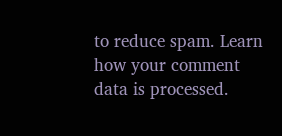to reduce spam. Learn how your comment data is processed.